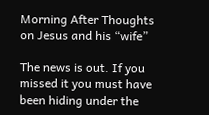Morning After Thoughts on Jesus and his “wife”

The news is out. If you missed it you must have been hiding under the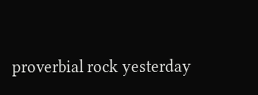proverbial rock yesterday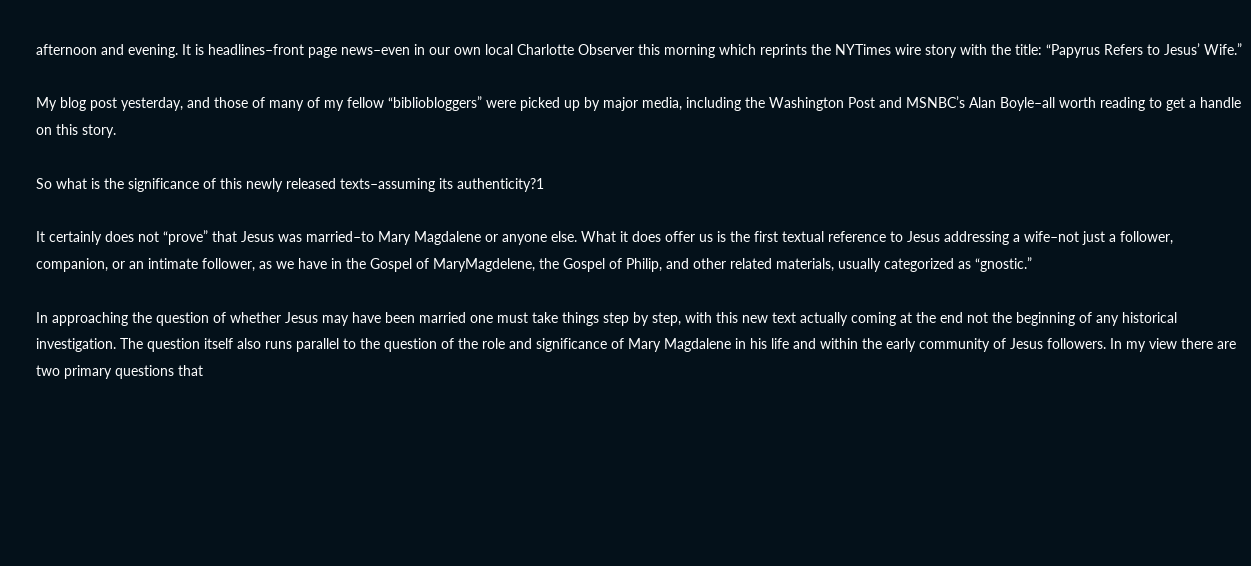afternoon and evening. It is headlines–front page news–even in our own local Charlotte Observer this morning which reprints the NYTimes wire story with the title: “Papyrus Refers to Jesus’ Wife.”

My blog post yesterday, and those of many of my fellow “bibliobloggers” were picked up by major media, including the Washington Post and MSNBC’s Alan Boyle–all worth reading to get a handle on this story.

So what is the significance of this newly released texts–assuming its authenticity?1

It certainly does not “prove” that Jesus was married–to Mary Magdalene or anyone else. What it does offer us is the first textual reference to Jesus addressing a wife–not just a follower, companion, or an intimate follower, as we have in the Gospel of MaryMagdelene, the Gospel of Philip, and other related materials, usually categorized as “gnostic.”

In approaching the question of whether Jesus may have been married one must take things step by step, with this new text actually coming at the end not the beginning of any historical investigation. The question itself also runs parallel to the question of the role and significance of Mary Magdalene in his life and within the early community of Jesus followers. In my view there are two primary questions that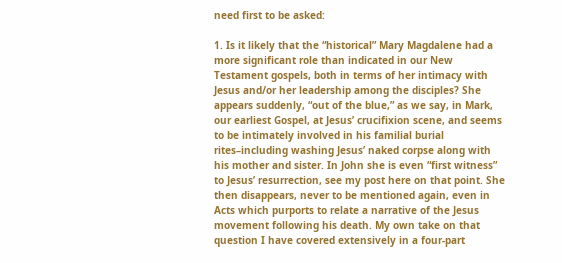need first to be asked:

1. Is it likely that the “historical” Mary Magdalene had a more significant role than indicated in our New Testament gospels, both in terms of her intimacy with Jesus and/or her leadership among the disciples? She appears suddenly, “out of the blue,” as we say, in Mark, our earliest Gospel, at Jesus’ crucifixion scene, and seems to be intimately involved in his familial burial rites–including washing Jesus’ naked corpse along with his mother and sister. In John she is even “first witness” to Jesus’ resurrection, see my post here on that point. She then disappears, never to be mentioned again, even in Acts which purports to relate a narrative of the Jesus movement following his death. My own take on that question I have covered extensively in a four-part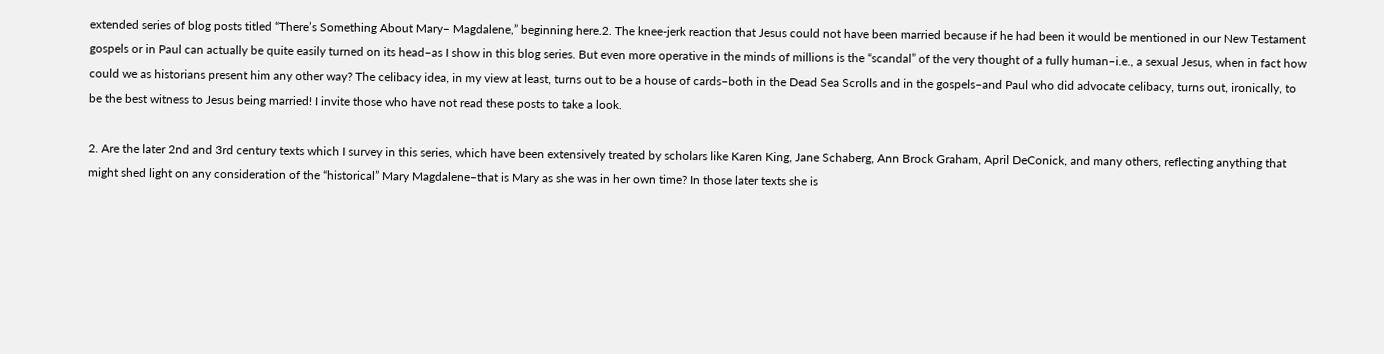extended series of blog posts titled “There’s Something About Mary– Magdalene,” beginning here.2. The knee-jerk reaction that Jesus could not have been married because if he had been it would be mentioned in our New Testament gospels or in Paul can actually be quite easily turned on its head–as I show in this blog series. But even more operative in the minds of millions is the “scandal” of the very thought of a fully human–i.e., a sexual Jesus, when in fact how could we as historians present him any other way? The celibacy idea, in my view at least, turns out to be a house of cards–both in the Dead Sea Scrolls and in the gospels–and Paul who did advocate celibacy, turns out, ironically, to be the best witness to Jesus being married! I invite those who have not read these posts to take a look.

2. Are the later 2nd and 3rd century texts which I survey in this series, which have been extensively treated by scholars like Karen King, Jane Schaberg, Ann Brock Graham, April DeConick, and many others, reflecting anything that might shed light on any consideration of the “historical” Mary Magdalene–that is Mary as she was in her own time? In those later texts she is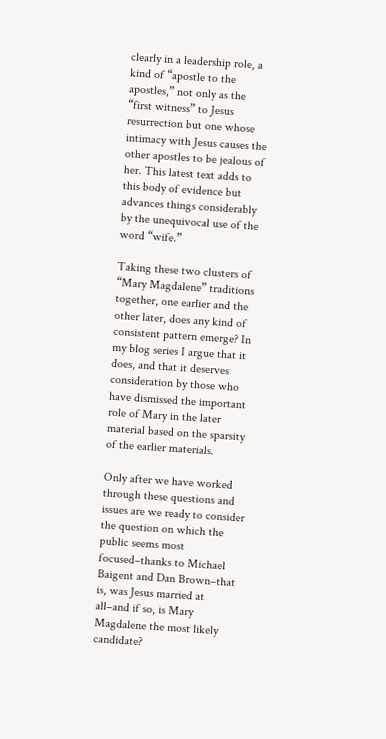clearly in a leadership role, a kind of “apostle to the apostles,” not only as the “first witness” to Jesus resurrection but one whose intimacy with Jesus causes the other apostles to be jealous of her. This latest text adds to this body of evidence but advances things considerably by the unequivocal use of the word “wife.”

Taking these two clusters of “Mary Magdalene” traditions together, one earlier and the other later, does any kind of consistent pattern emerge? In my blog series I argue that it does, and that it deserves consideration by those who have dismissed the important role of Mary in the later material based on the sparsity of the earlier materials.

Only after we have worked through these questions and issues are we ready to consider the question on which the public seems most focused–thanks to Michael Baigent and Dan Brown–that is, was Jesus married at all–and if so, is Mary Magdalene the most likely candidate?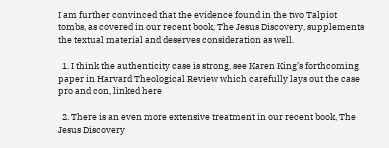I am further convinced that the evidence found in the two Talpiot tombs, as covered in our recent book, The Jesus Discovery, supplements the textual material and deserves consideration as well.

  1. I think the authenticity case is strong, see Karen King’s forthcoming paper in Harvard Theological Review which carefully lays out the case pro and con, linked here

  2. There is an even more extensive treatment in our recent book, The Jesus Discovery